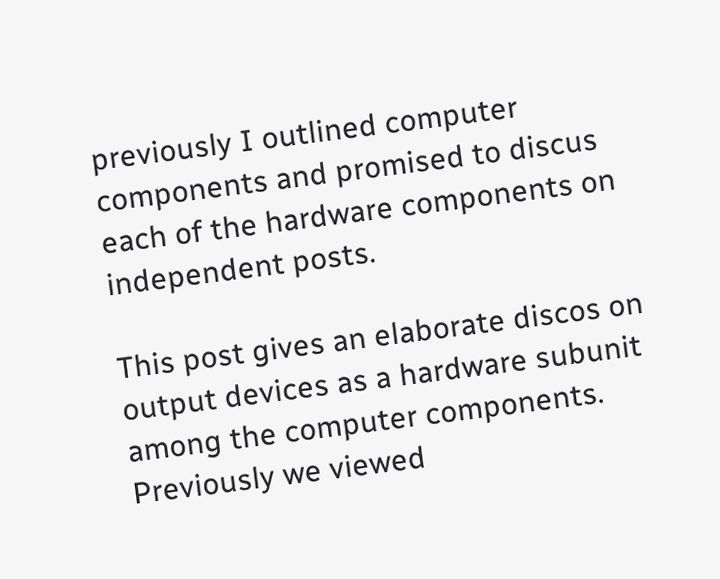previously I outlined computer components and promised to discus each of the hardware components on independent posts.

This post gives an elaborate discos on output devices as a hardware subunit among the computer components. Previously we viewed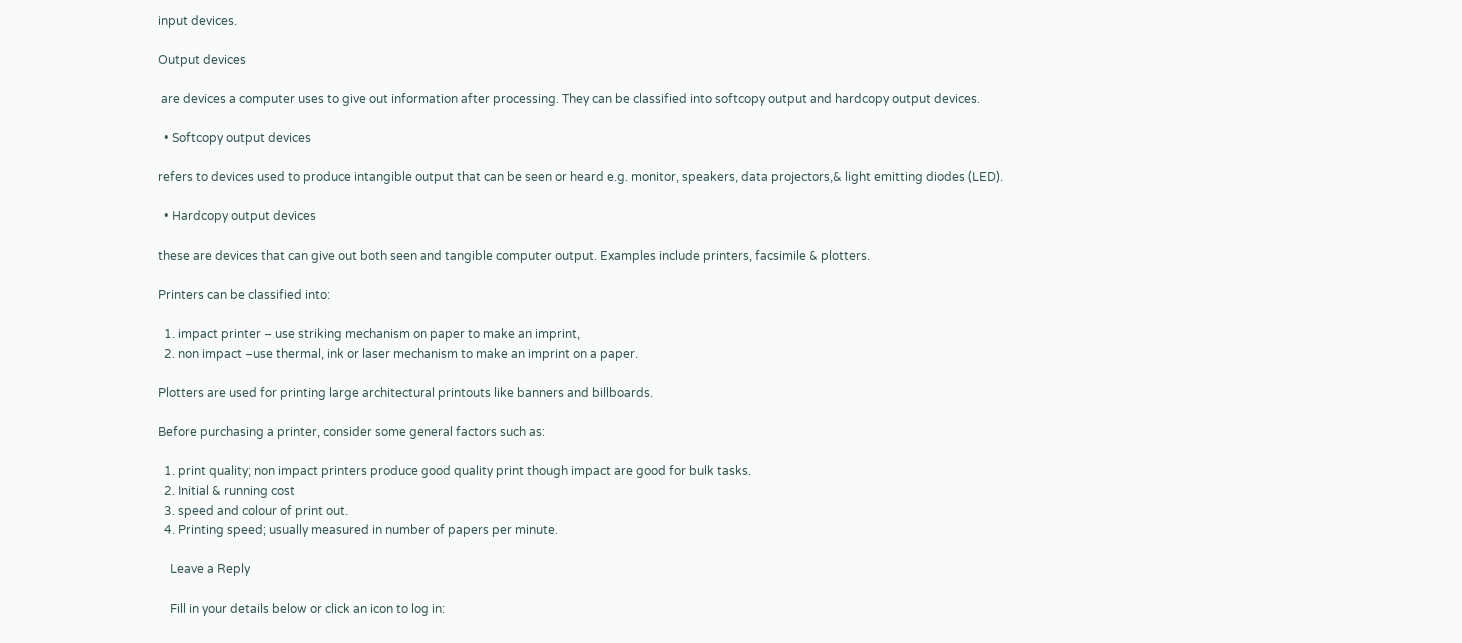input devices.

Output devices

 are devices a computer uses to give out information after processing. They can be classified into softcopy output and hardcopy output devices.

  • Softcopy output devices

refers to devices used to produce intangible output that can be seen or heard e.g. monitor, speakers, data projectors,& light emitting diodes (LED).

  • Hardcopy output devices

these are devices that can give out both seen and tangible computer output. Examples include printers, facsimile & plotters.

Printers can be classified into:

  1. impact printer – use striking mechanism on paper to make an imprint,
  2. non impact –use thermal, ink or laser mechanism to make an imprint on a paper.

Plotters are used for printing large architectural printouts like banners and billboards.

Before purchasing a printer, consider some general factors such as:

  1. print quality; non impact printers produce good quality print though impact are good for bulk tasks.
  2. Initial & running cost
  3. speed and colour of print out.
  4. Printing speed; usually measured in number of papers per minute.

    Leave a Reply

    Fill in your details below or click an icon to log in: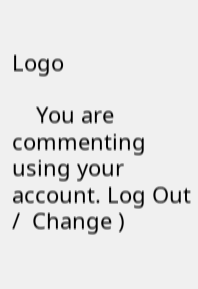Logo

    You are commenting using your account. Log Out /  Change )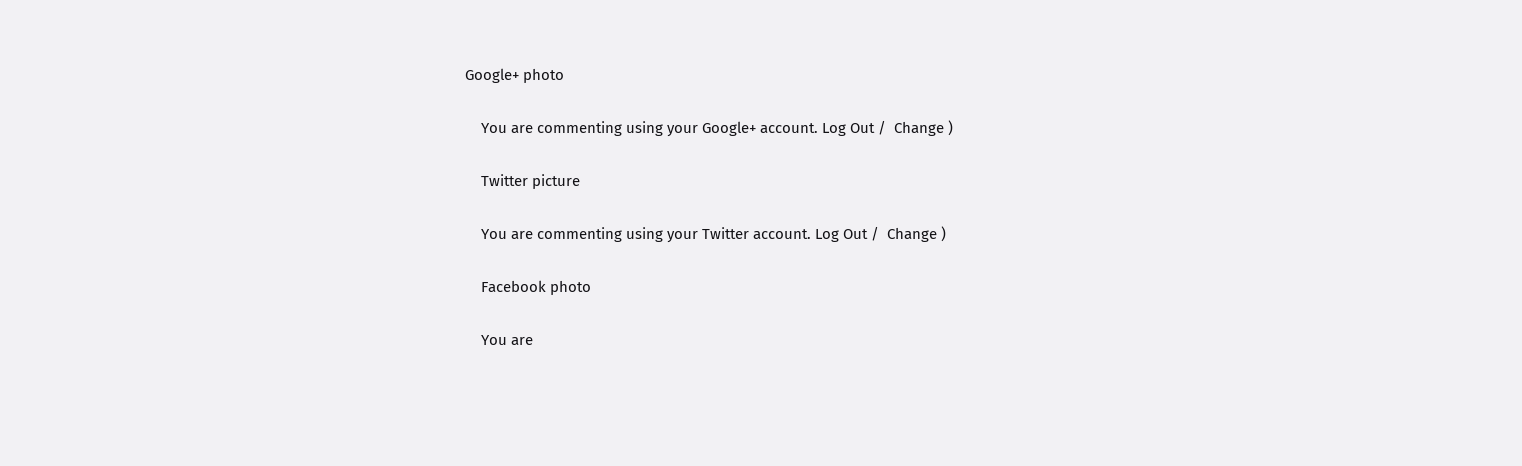Google+ photo

    You are commenting using your Google+ account. Log Out /  Change )

    Twitter picture

    You are commenting using your Twitter account. Log Out /  Change )

    Facebook photo

    You are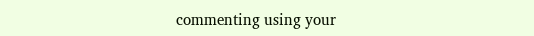commenting using your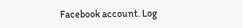Facebook account. Log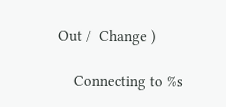Out /  Change )

    Connecting to %s